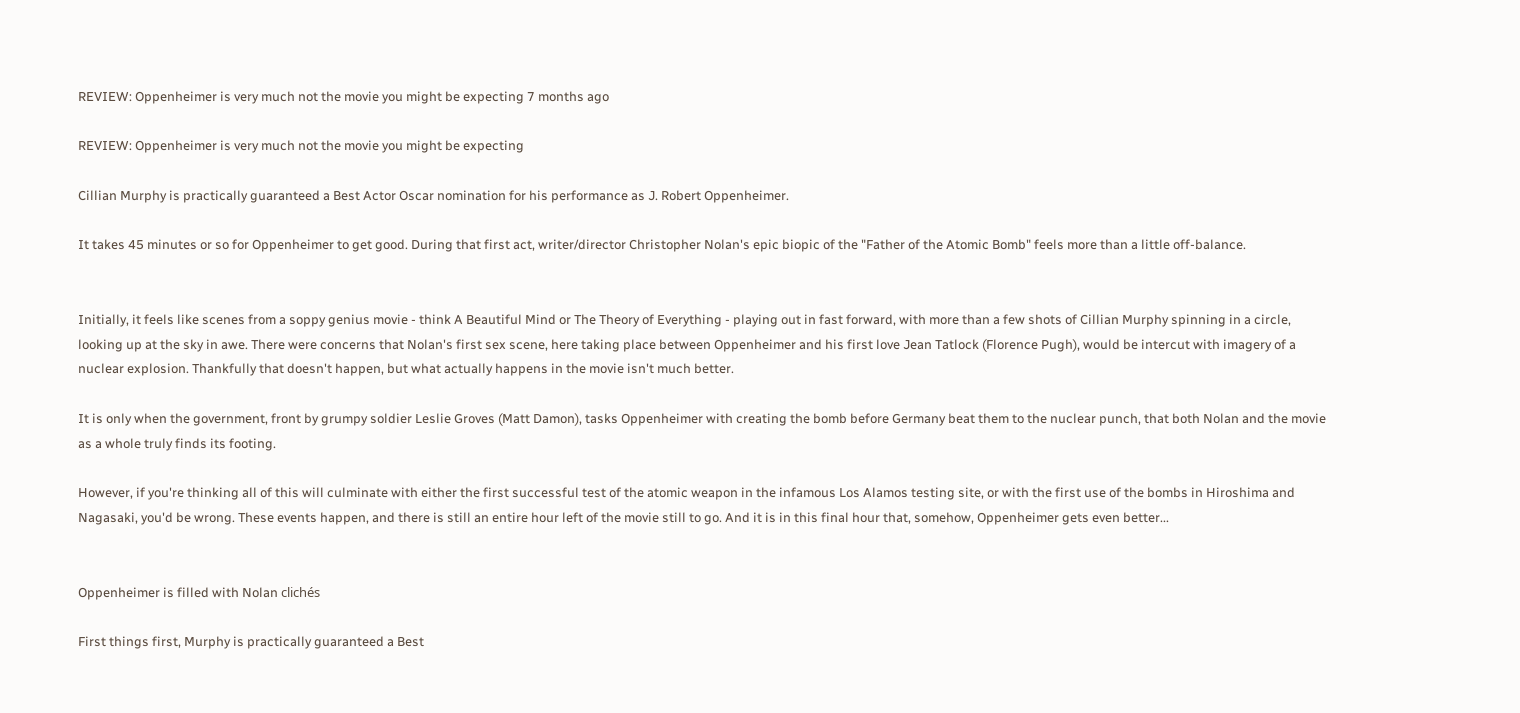REVIEW: Oppenheimer is very much not the movie you might be expecting 7 months ago

REVIEW: Oppenheimer is very much not the movie you might be expecting

Cillian Murphy is practically guaranteed a Best Actor Oscar nomination for his performance as J. Robert Oppenheimer.

It takes 45 minutes or so for Oppenheimer to get good. During that first act, writer/director Christopher Nolan's epic biopic of the "Father of the Atomic Bomb" feels more than a little off-balance.


Initially, it feels like scenes from a soppy genius movie - think A Beautiful Mind or The Theory of Everything - playing out in fast forward, with more than a few shots of Cillian Murphy spinning in a circle, looking up at the sky in awe. There were concerns that Nolan's first sex scene, here taking place between Oppenheimer and his first love Jean Tatlock (Florence Pugh), would be intercut with imagery of a nuclear explosion. Thankfully that doesn't happen, but what actually happens in the movie isn't much better.

It is only when the government, front by grumpy soldier Leslie Groves (Matt Damon), tasks Oppenheimer with creating the bomb before Germany beat them to the nuclear punch, that both Nolan and the movie as a whole truly finds its footing.

However, if you're thinking all of this will culminate with either the first successful test of the atomic weapon in the infamous Los Alamos testing site, or with the first use of the bombs in Hiroshima and Nagasaki, you'd be wrong. These events happen, and there is still an entire hour left of the movie still to go. And it is in this final hour that, somehow, Oppenheimer gets even better...


Oppenheimer is filled with Nolan clichés

First things first, Murphy is practically guaranteed a Best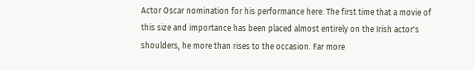Actor Oscar nomination for his performance here. The first time that a movie of this size and importance has been placed almost entirely on the Irish actor's shoulders, he more than rises to the occasion. Far more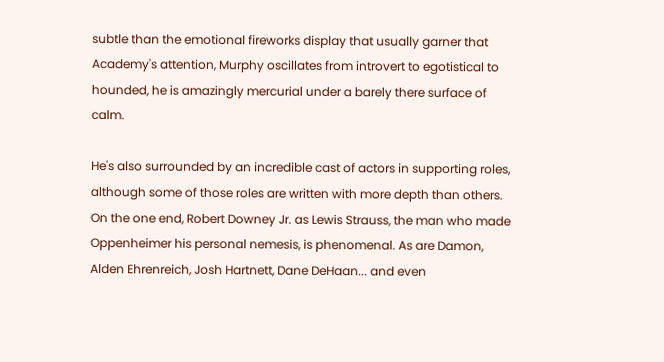subtle than the emotional fireworks display that usually garner that Academy's attention, Murphy oscillates from introvert to egotistical to hounded, he is amazingly mercurial under a barely there surface of calm.

He's also surrounded by an incredible cast of actors in supporting roles, although some of those roles are written with more depth than others. On the one end, Robert Downey Jr. as Lewis Strauss, the man who made Oppenheimer his personal nemesis, is phenomenal. As are Damon, Alden Ehrenreich, Josh Hartnett, Dane DeHaan... and even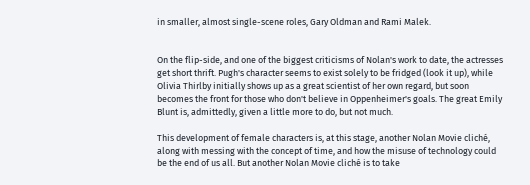in smaller, almost single-scene roles, Gary Oldman and Rami Malek.


On the flip-side, and one of the biggest criticisms of Nolan's work to date, the actresses get short thrift. Pugh's character seems to exist solely to be fridged (look it up), while Olivia Thirlby initially shows up as a great scientist of her own regard, but soon becomes the front for those who don't believe in Oppenheimer's goals. The great Emily Blunt is, admittedly, given a little more to do, but not much.

This development of female characters is, at this stage, another Nolan Movie cliché, along with messing with the concept of time, and how the misuse of technology could be the end of us all. But another Nolan Movie cliché is to take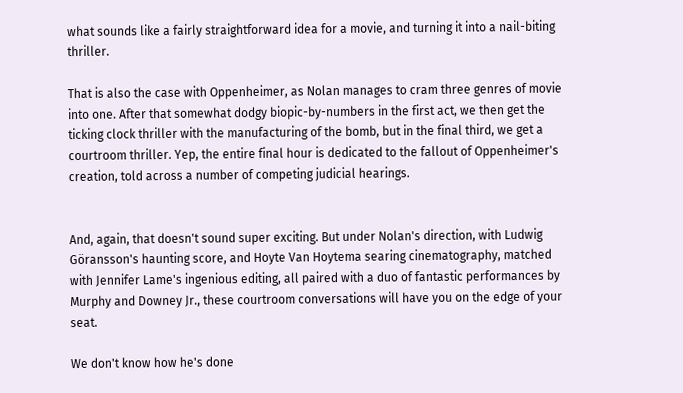what sounds like a fairly straightforward idea for a movie, and turning it into a nail-biting thriller.

That is also the case with Oppenheimer, as Nolan manages to cram three genres of movie into one. After that somewhat dodgy biopic-by-numbers in the first act, we then get the ticking clock thriller with the manufacturing of the bomb, but in the final third, we get a courtroom thriller. Yep, the entire final hour is dedicated to the fallout of Oppenheimer's creation, told across a number of competing judicial hearings.


And, again, that doesn't sound super exciting. But under Nolan's direction, with Ludwig Göransson's haunting score, and Hoyte Van Hoytema searing cinematography, matched with Jennifer Lame's ingenious editing, all paired with a duo of fantastic performances by Murphy and Downey Jr., these courtroom conversations will have you on the edge of your seat.

We don't know how he's done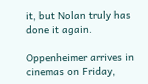it, but Nolan truly has done it again.

Oppenheimer arrives in cinemas on Friday,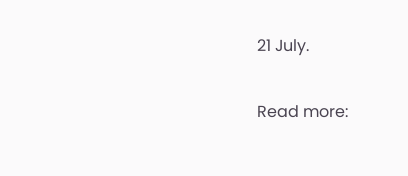21 July.

Read more: